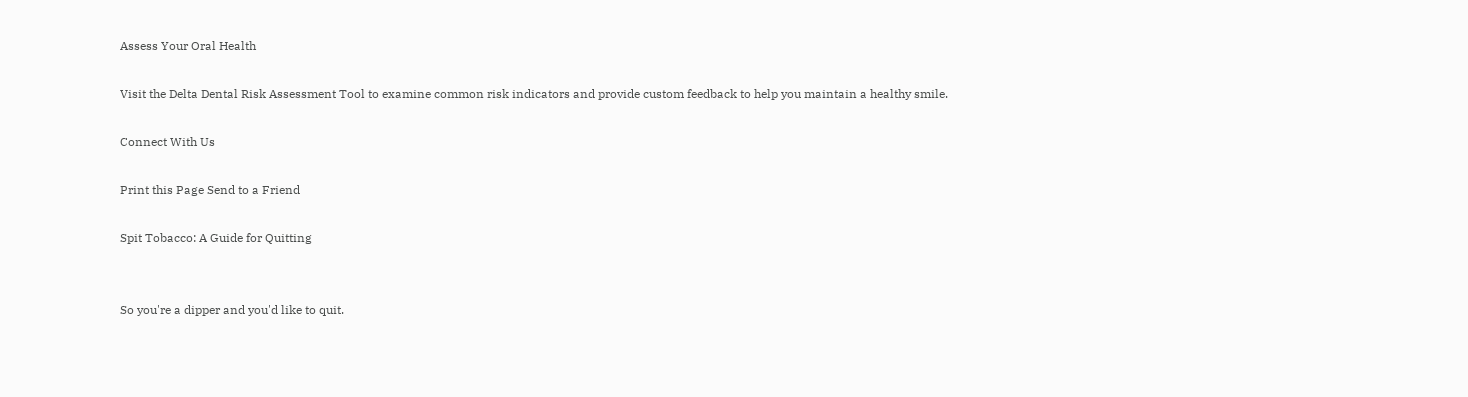Assess Your Oral Health

Visit the Delta Dental Risk Assessment Tool to examine common risk indicators and provide custom feedback to help you maintain a healthy smile.

Connect With Us

Print this Page Send to a Friend

Spit Tobacco: A Guide for Quitting


So you're a dipper and you'd like to quit.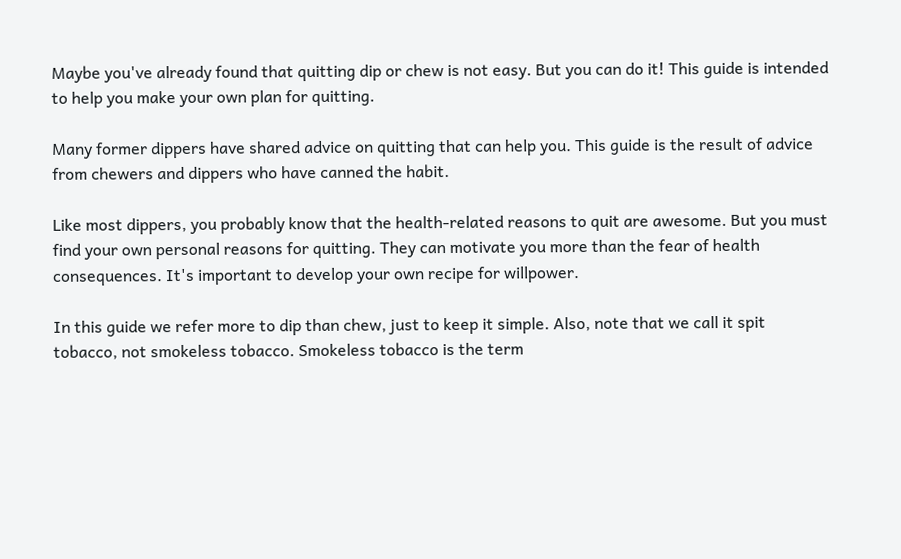Maybe you've already found that quitting dip or chew is not easy. But you can do it! This guide is intended to help you make your own plan for quitting.

Many former dippers have shared advice on quitting that can help you. This guide is the result of advice from chewers and dippers who have canned the habit.

Like most dippers, you probably know that the health-related reasons to quit are awesome. But you must find your own personal reasons for quitting. They can motivate you more than the fear of health consequences. It's important to develop your own recipe for willpower.

In this guide we refer more to dip than chew, just to keep it simple. Also, note that we call it spit tobacco, not smokeless tobacco. Smokeless tobacco is the term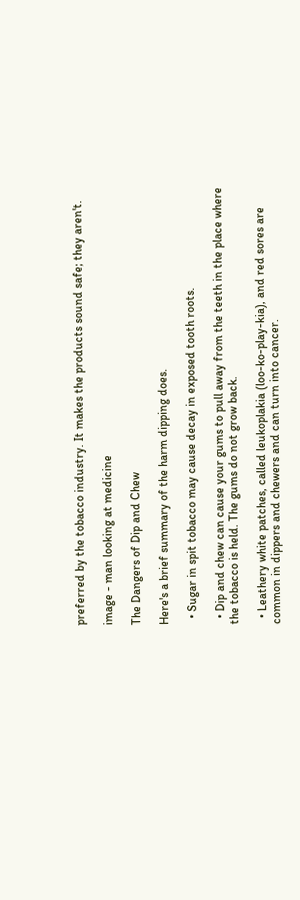preferred by the tobacco industry. It makes the products sound safe; they aren't.

image - man looking at medicine

The Dangers of Dip and Chew

Here's a brief summary of the harm dipping does.

  • Sugar in spit tobacco may cause decay in exposed tooth roots.

  • Dip and chew can cause your gums to pull away from the teeth in the place where the tobacco is held. The gums do not grow back.

  • Leathery white patches, called leukoplakia (loo-ko-play-kia), and red sores are common in dippers and chewers and can turn into cancer.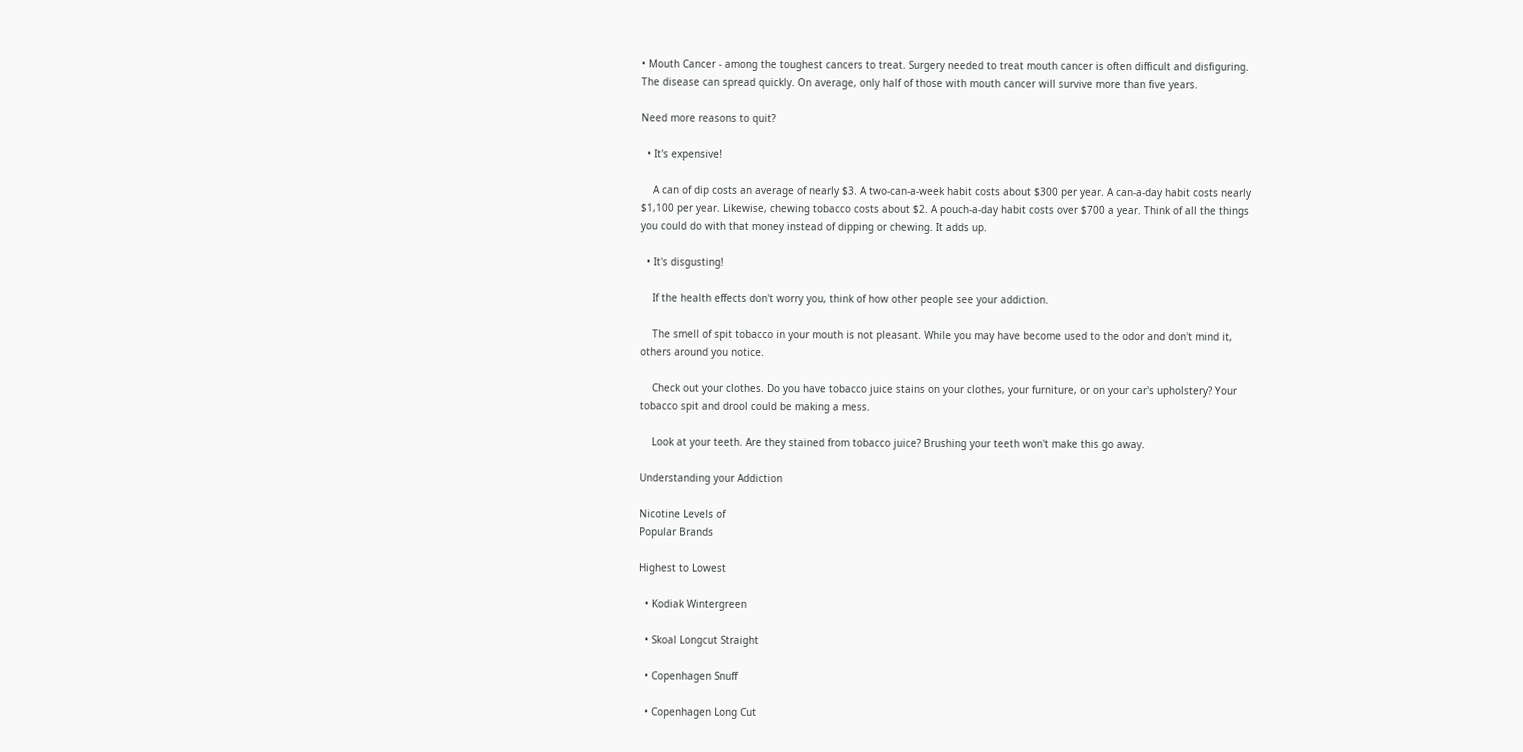• Mouth Cancer - among the toughest cancers to treat. Surgery needed to treat mouth cancer is often difficult and disfiguring. The disease can spread quickly. On average, only half of those with mouth cancer will survive more than five years.

Need more reasons to quit?

  • It's expensive!

    A can of dip costs an average of nearly $3. A two-can-a-week habit costs about $300 per year. A can-a-day habit costs nearly $1,100 per year. Likewise, chewing tobacco costs about $2. A pouch-a-day habit costs over $700 a year. Think of all the things you could do with that money instead of dipping or chewing. It adds up.

  • It's disgusting!

    If the health effects don't worry you, think of how other people see your addiction.

    The smell of spit tobacco in your mouth is not pleasant. While you may have become used to the odor and don't mind it, others around you notice.

    Check out your clothes. Do you have tobacco juice stains on your clothes, your furniture, or on your car's upholstery? Your tobacco spit and drool could be making a mess.

    Look at your teeth. Are they stained from tobacco juice? Brushing your teeth won't make this go away.

Understanding your Addiction

Nicotine Levels of
Popular Brands

Highest to Lowest

  • Kodiak Wintergreen

  • Skoal Longcut Straight

  • Copenhagen Snuff

  • Copenhagen Long Cut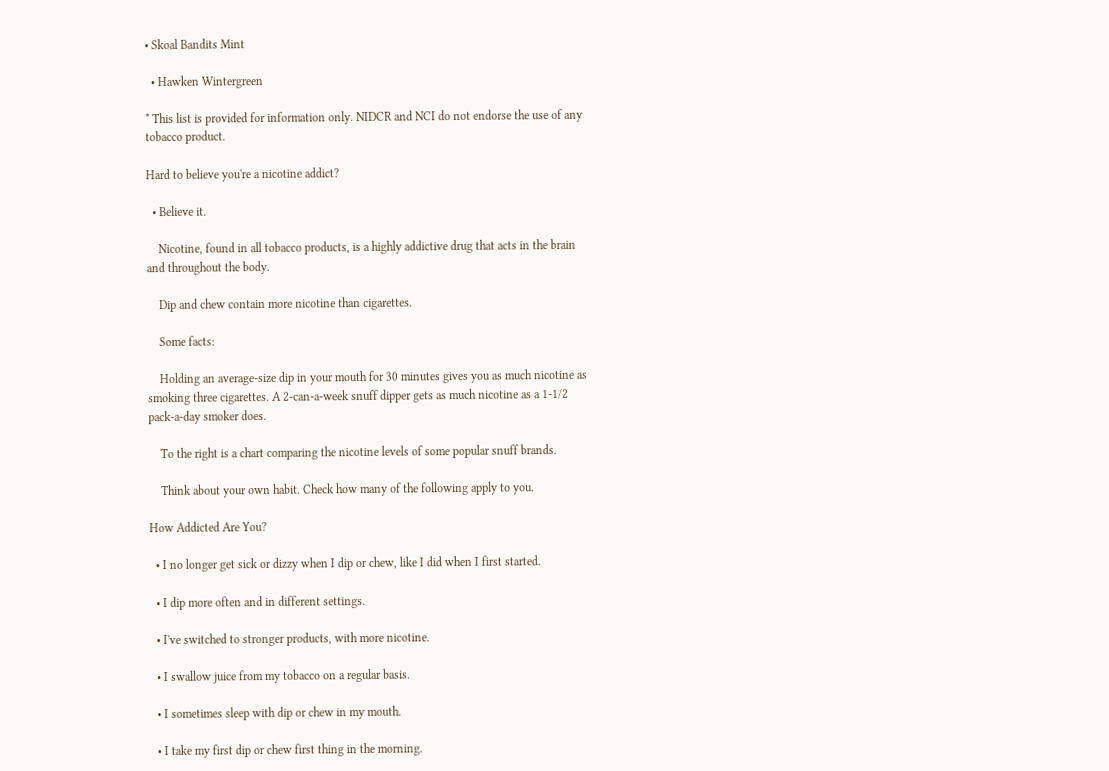• Skoal Bandits Mint

  • Hawken Wintergreen

* This list is provided for information only. NIDCR and NCI do not endorse the use of any tobacco product.

Hard to believe you're a nicotine addict?

  • Believe it.

    Nicotine, found in all tobacco products, is a highly addictive drug that acts in the brain and throughout the body.

    Dip and chew contain more nicotine than cigarettes.

    Some facts:

    Holding an average-size dip in your mouth for 30 minutes gives you as much nicotine as smoking three cigarettes. A 2-can-a-week snuff dipper gets as much nicotine as a 1-1/2 pack-a-day smoker does.

    To the right is a chart comparing the nicotine levels of some popular snuff brands.

    Think about your own habit. Check how many of the following apply to you.

How Addicted Are You?

  • I no longer get sick or dizzy when I dip or chew, like I did when I first started.

  • I dip more often and in different settings.

  • I've switched to stronger products, with more nicotine.

  • I swallow juice from my tobacco on a regular basis.

  • I sometimes sleep with dip or chew in my mouth.

  • I take my first dip or chew first thing in the morning.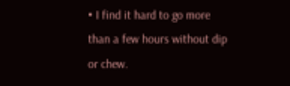• I find it hard to go more than a few hours without dip or chew.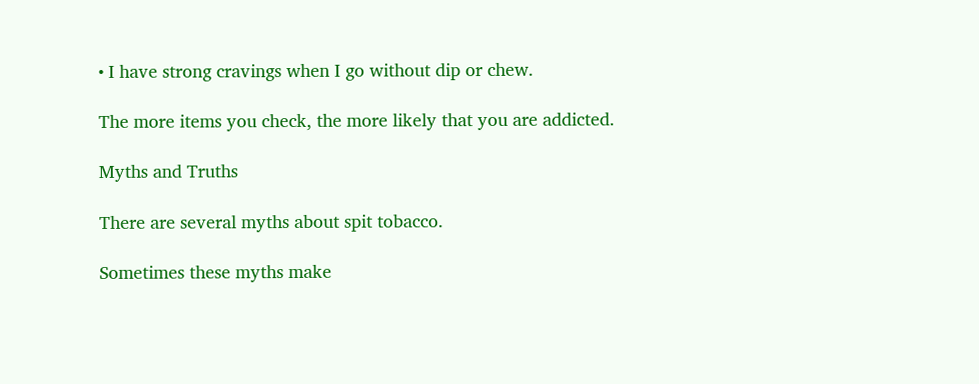• I have strong cravings when I go without dip or chew.

The more items you check, the more likely that you are addicted.

Myths and Truths

There are several myths about spit tobacco.

Sometimes these myths make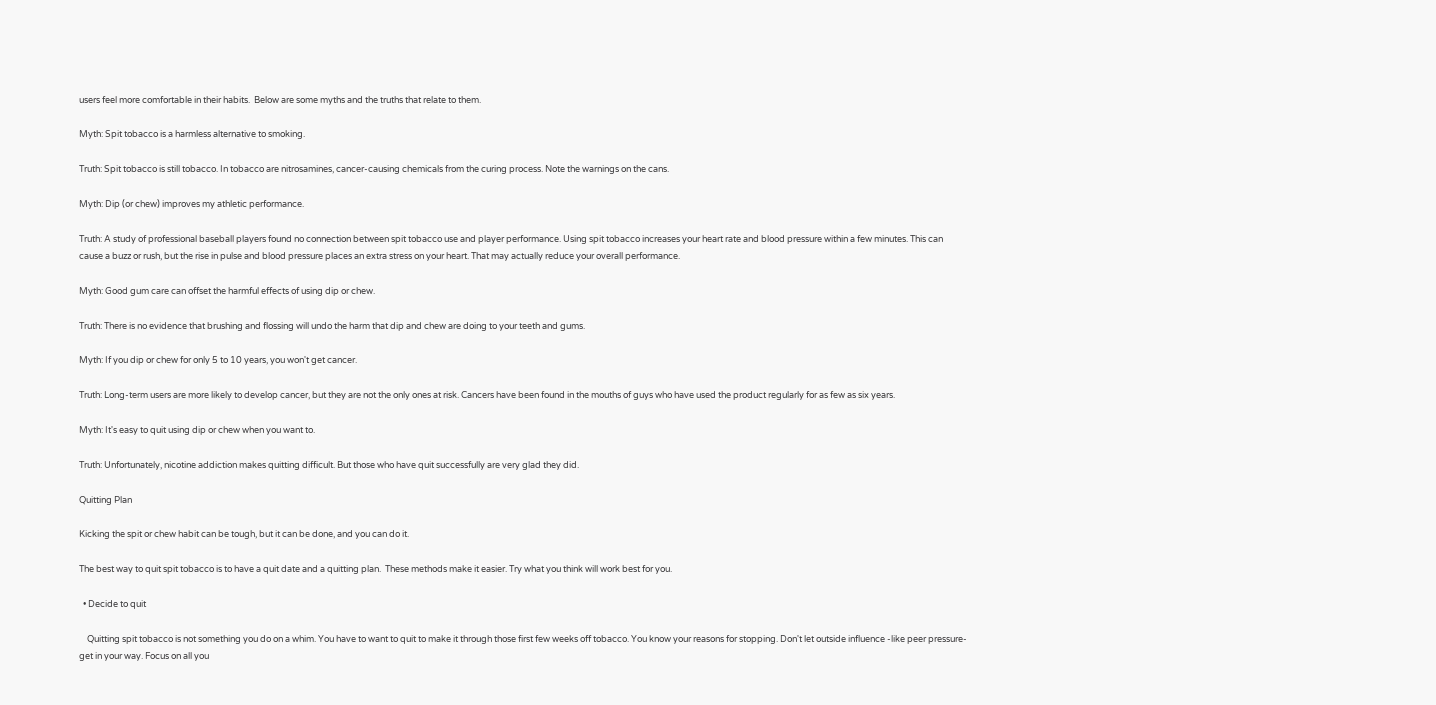users feel more comfortable in their habits.  Below are some myths and the truths that relate to them.

Myth: Spit tobacco is a harmless alternative to smoking.

Truth: Spit tobacco is still tobacco. In tobacco are nitrosamines, cancer-causing chemicals from the curing process. Note the warnings on the cans.

Myth: Dip (or chew) improves my athletic performance.

Truth: A study of professional baseball players found no connection between spit tobacco use and player performance. Using spit tobacco increases your heart rate and blood pressure within a few minutes. This can cause a buzz or rush, but the rise in pulse and blood pressure places an extra stress on your heart. That may actually reduce your overall performance.

Myth: Good gum care can offset the harmful effects of using dip or chew.

Truth: There is no evidence that brushing and flossing will undo the harm that dip and chew are doing to your teeth and gums.

Myth: If you dip or chew for only 5 to 10 years, you won't get cancer.

Truth: Long-term users are more likely to develop cancer, but they are not the only ones at risk. Cancers have been found in the mouths of guys who have used the product regularly for as few as six years.

Myth: It's easy to quit using dip or chew when you want to.

Truth: Unfortunately, nicotine addiction makes quitting difficult. But those who have quit successfully are very glad they did.

Quitting Plan

Kicking the spit or chew habit can be tough, but it can be done, and you can do it.

The best way to quit spit tobacco is to have a quit date and a quitting plan.  These methods make it easier. Try what you think will work best for you.

  • Decide to quit

    Quitting spit tobacco is not something you do on a whim. You have to want to quit to make it through those first few weeks off tobacco. You know your reasons for stopping. Don't let outside influence -like peer pressure- get in your way. Focus on all you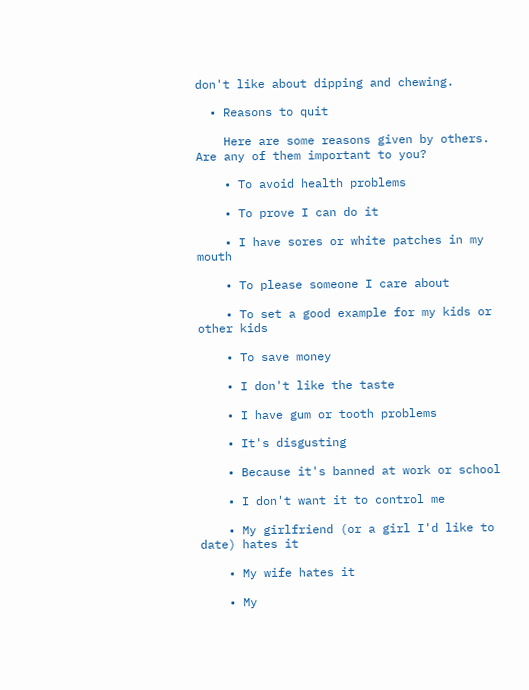don't like about dipping and chewing.

  • Reasons to quit

    Here are some reasons given by others. Are any of them important to you?

    • To avoid health problems

    • To prove I can do it

    • I have sores or white patches in my mouth

    • To please someone I care about

    • To set a good example for my kids or other kids

    • To save money

    • I don't like the taste

    • I have gum or tooth problems

    • It's disgusting

    • Because it's banned at work or school

    • I don't want it to control me

    • My girlfriend (or a girl I'd like to date) hates it

    • My wife hates it

    • My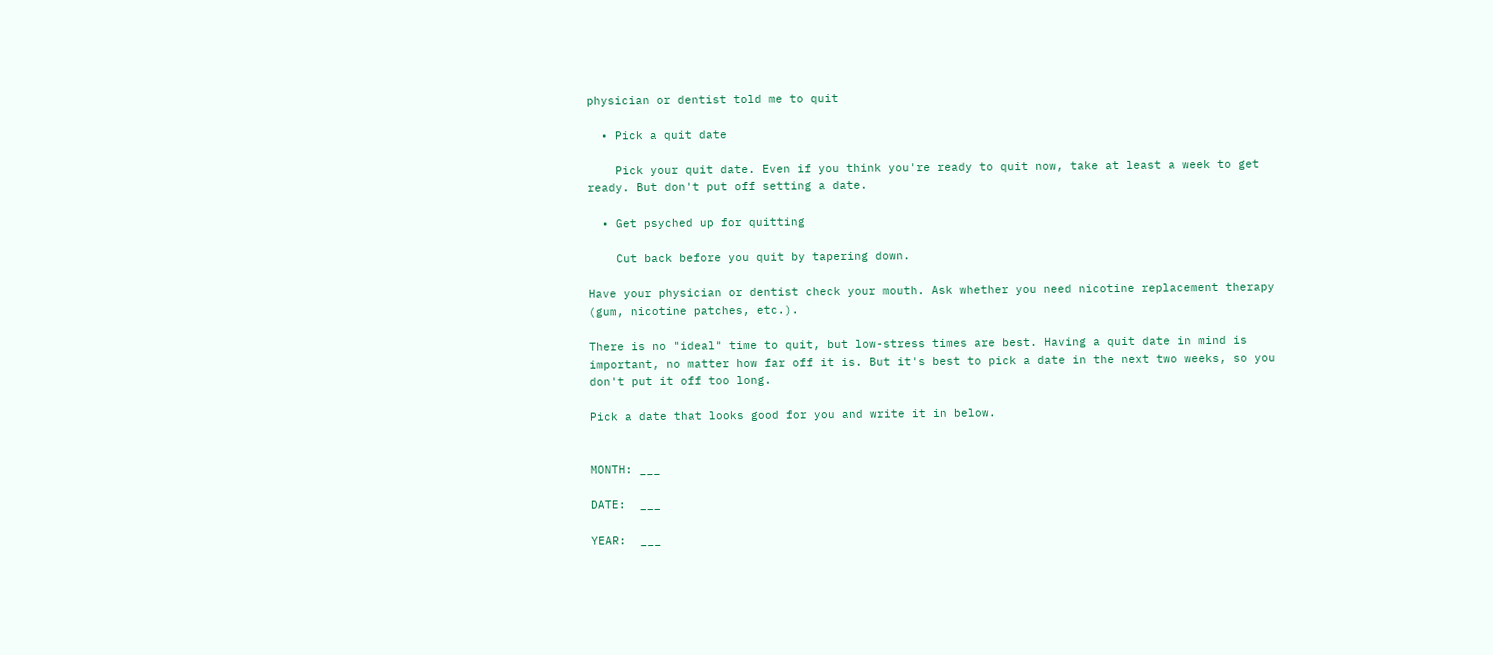physician or dentist told me to quit

  • Pick a quit date

    Pick your quit date. Even if you think you're ready to quit now, take at least a week to get ready. But don't put off setting a date.

  • Get psyched up for quitting

    Cut back before you quit by tapering down.

Have your physician or dentist check your mouth. Ask whether you need nicotine replacement therapy (gum, nicotine patches, etc.).

There is no "ideal" time to quit, but low-stress times are best. Having a quit date in mind is important, no matter how far off it is. But it's best to pick a date in the next two weeks, so you don't put it off too long.

Pick a date that looks good for you and write it in below.


MONTH: ___

DATE:  ___

YEAR:  ___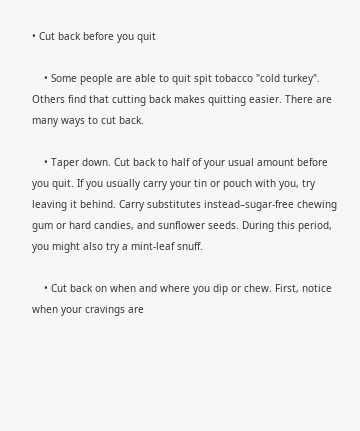• Cut back before you quit

    • Some people are able to quit spit tobacco "cold turkey". Others find that cutting back makes quitting easier. There are many ways to cut back.

    • Taper down. Cut back to half of your usual amount before you quit. If you usually carry your tin or pouch with you, try leaving it behind. Carry substitutes instead–sugar-free chewing gum or hard candies, and sunflower seeds. During this period, you might also try a mint-leaf snuff.

    • Cut back on when and where you dip or chew. First, notice when your cravings are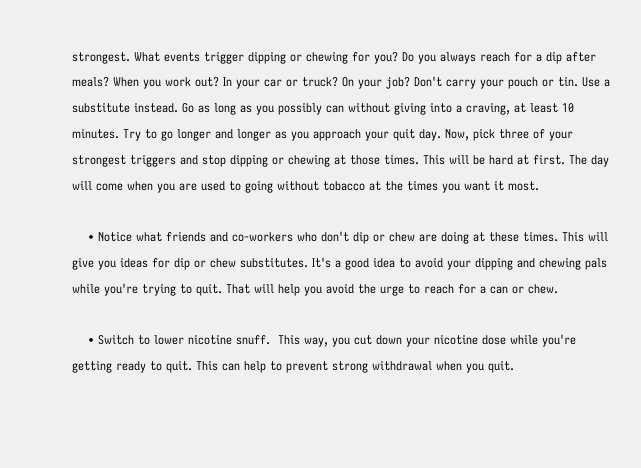strongest. What events trigger dipping or chewing for you? Do you always reach for a dip after meals? When you work out? In your car or truck? On your job? Don't carry your pouch or tin. Use a substitute instead. Go as long as you possibly can without giving into a craving, at least 10 minutes. Try to go longer and longer as you approach your quit day. Now, pick three of your strongest triggers and stop dipping or chewing at those times. This will be hard at first. The day will come when you are used to going without tobacco at the times you want it most.

    • Notice what friends and co-workers who don't dip or chew are doing at these times. This will give you ideas for dip or chew substitutes. It's a good idea to avoid your dipping and chewing pals while you're trying to quit. That will help you avoid the urge to reach for a can or chew.

    • Switch to lower nicotine snuff.  This way, you cut down your nicotine dose while you're getting ready to quit. This can help to prevent strong withdrawal when you quit.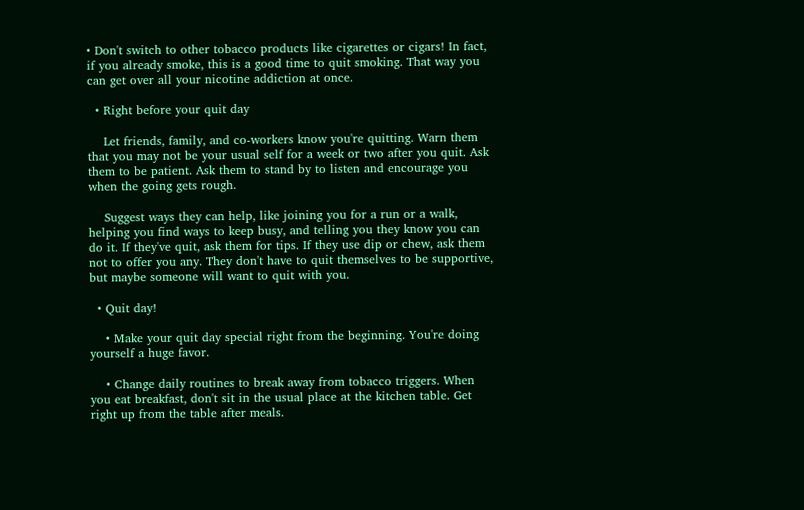• Don't switch to other tobacco products like cigarettes or cigars! In fact, if you already smoke, this is a good time to quit smoking. That way you can get over all your nicotine addiction at once.

  • Right before your quit day

    Let friends, family, and co-workers know you're quitting. Warn them that you may not be your usual self for a week or two after you quit. Ask them to be patient. Ask them to stand by to listen and encourage you when the going gets rough.

    Suggest ways they can help, like joining you for a run or a walk, helping you find ways to keep busy, and telling you they know you can do it. If they've quit, ask them for tips. If they use dip or chew, ask them not to offer you any. They don't have to quit themselves to be supportive, but maybe someone will want to quit with you.

  • Quit day!

    • Make your quit day special right from the beginning. You're doing yourself a huge favor.

    • Change daily routines to break away from tobacco triggers. When you eat breakfast, don't sit in the usual place at the kitchen table. Get right up from the table after meals.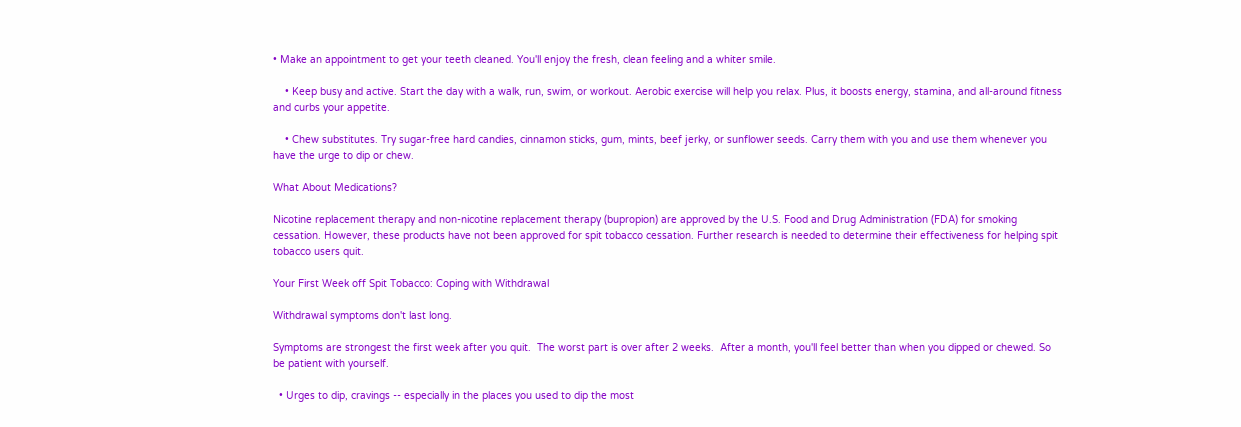• Make an appointment to get your teeth cleaned. You'll enjoy the fresh, clean feeling and a whiter smile.

    • Keep busy and active. Start the day with a walk, run, swim, or workout. Aerobic exercise will help you relax. Plus, it boosts energy, stamina, and all-around fitness and curbs your appetite.

    • Chew substitutes. Try sugar-free hard candies, cinnamon sticks, gum, mints, beef jerky, or sunflower seeds. Carry them with you and use them whenever you have the urge to dip or chew.

What About Medications?

Nicotine replacement therapy and non-nicotine replacement therapy (bupropion) are approved by the U.S. Food and Drug Administration (FDA) for smoking cessation. However, these products have not been approved for spit tobacco cessation. Further research is needed to determine their effectiveness for helping spit tobacco users quit.

Your First Week off Spit Tobacco: Coping with Withdrawal

Withdrawal symptoms don't last long.

Symptoms are strongest the first week after you quit.  The worst part is over after 2 weeks.  After a month, you'll feel better than when you dipped or chewed. So be patient with yourself.

  • Urges to dip, cravings -- especially in the places you used to dip the most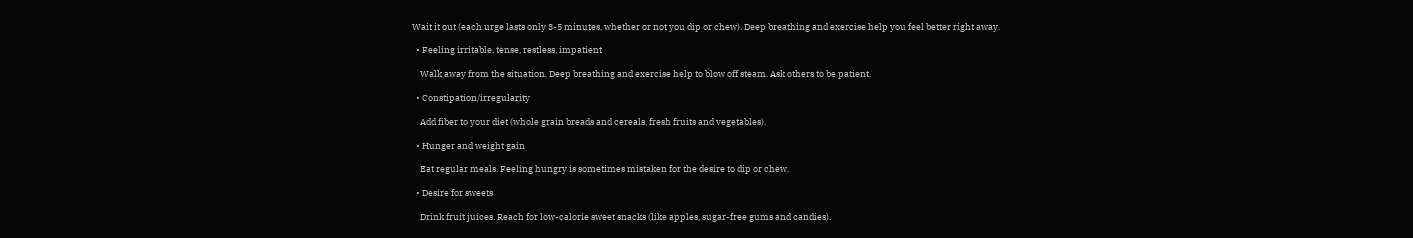Wait it out (each urge lasts only 3-5 minutes, whether or not you dip or chew). Deep breathing and exercise help you feel better right away.

  • Feeling irritable, tense, restless, impatient

    Walk away from the situation. Deep breathing and exercise help to blow off steam. Ask others to be patient.

  • Constipation/irregularity

    Add fiber to your diet (whole grain breads and cereals, fresh fruits and vegetables).

  • Hunger and weight gain

    Eat regular meals. Feeling hungry is sometimes mistaken for the desire to dip or chew.

  • Desire for sweets

    Drink fruit juices. Reach for low-calorie sweet snacks (like apples, sugar-free gums and candies).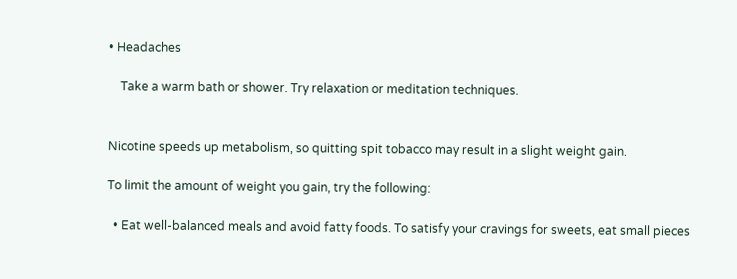• Headaches

    Take a warm bath or shower. Try relaxation or meditation techniques.


Nicotine speeds up metabolism, so quitting spit tobacco may result in a slight weight gain.

To limit the amount of weight you gain, try the following:

  • Eat well-balanced meals and avoid fatty foods. To satisfy your cravings for sweets, eat small pieces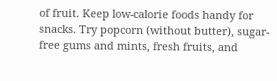of fruit. Keep low-calorie foods handy for snacks. Try popcorn (without butter), sugar-free gums and mints, fresh fruits, and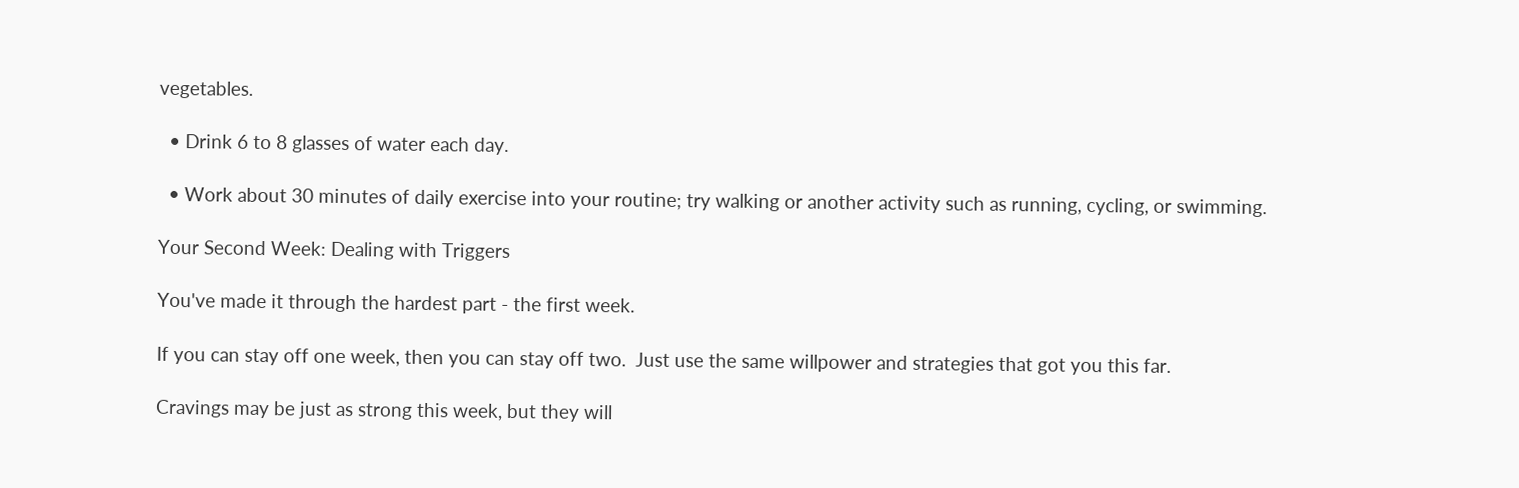vegetables.

  • Drink 6 to 8 glasses of water each day.

  • Work about 30 minutes of daily exercise into your routine; try walking or another activity such as running, cycling, or swimming.

Your Second Week: Dealing with Triggers

You've made it through the hardest part - the first week.

If you can stay off one week, then you can stay off two.  Just use the same willpower and strategies that got you this far.

Cravings may be just as strong this week, but they will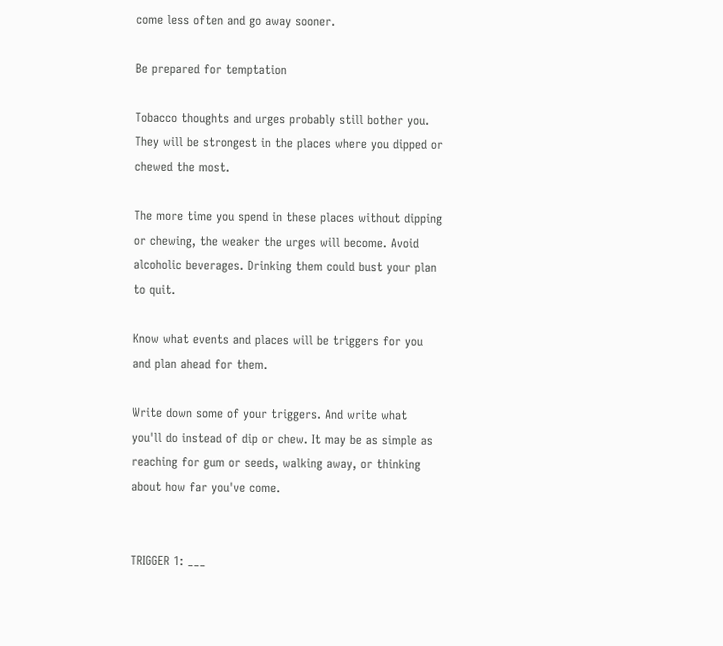come less often and go away sooner.

Be prepared for temptation

Tobacco thoughts and urges probably still bother you. They will be strongest in the places where you dipped or chewed the most.

The more time you spend in these places without dipping or chewing, the weaker the urges will become. Avoid alcoholic beverages. Drinking them could bust your plan to quit.

Know what events and places will be triggers for you and plan ahead for them.

Write down some of your triggers. And write what you'll do instead of dip or chew. It may be as simple as reaching for gum or seeds, walking away, or thinking about how far you've come.


TRIGGER 1: ___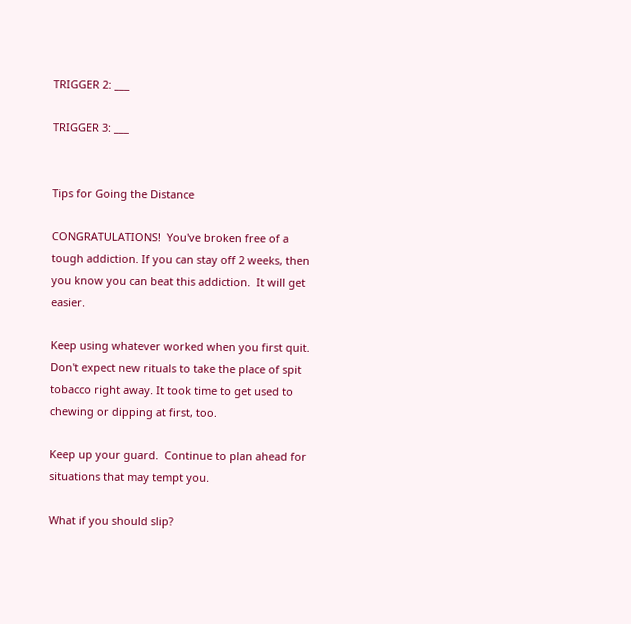TRIGGER 2: ___

TRIGGER 3: ___


Tips for Going the Distance

CONGRATULATIONS!  You've broken free of a tough addiction. If you can stay off 2 weeks, then you know you can beat this addiction.  It will get easier.

Keep using whatever worked when you first quit. Don't expect new rituals to take the place of spit tobacco right away. It took time to get used to chewing or dipping at first, too.

Keep up your guard.  Continue to plan ahead for situations that may tempt you.

What if you should slip?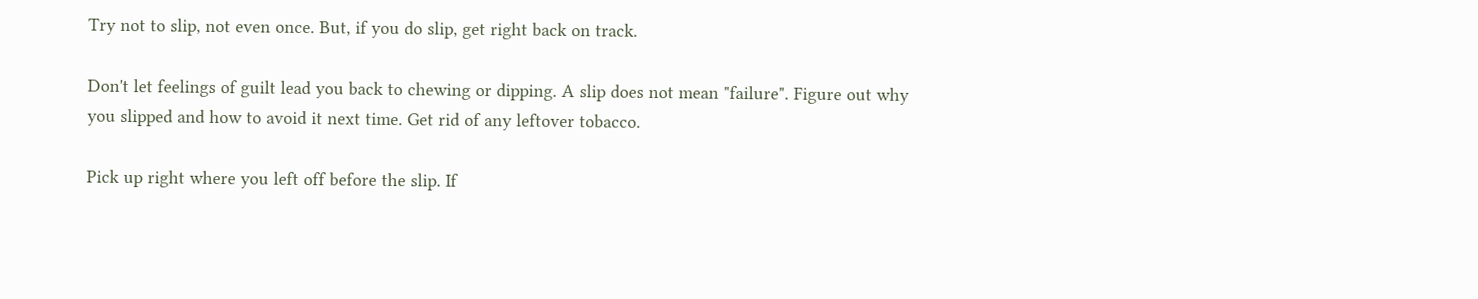Try not to slip, not even once. But, if you do slip, get right back on track.

Don't let feelings of guilt lead you back to chewing or dipping. A slip does not mean "failure". Figure out why you slipped and how to avoid it next time. Get rid of any leftover tobacco.

Pick up right where you left off before the slip. If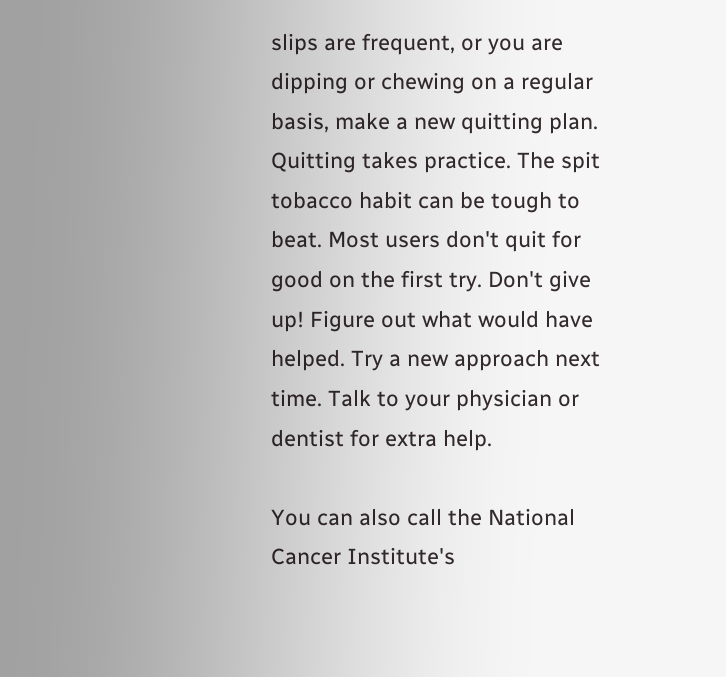slips are frequent, or you are dipping or chewing on a regular basis, make a new quitting plan. Quitting takes practice. The spit tobacco habit can be tough to beat. Most users don't quit for good on the first try. Don't give up! Figure out what would have helped. Try a new approach next time. Talk to your physician or dentist for extra help.

You can also call the National Cancer Institute's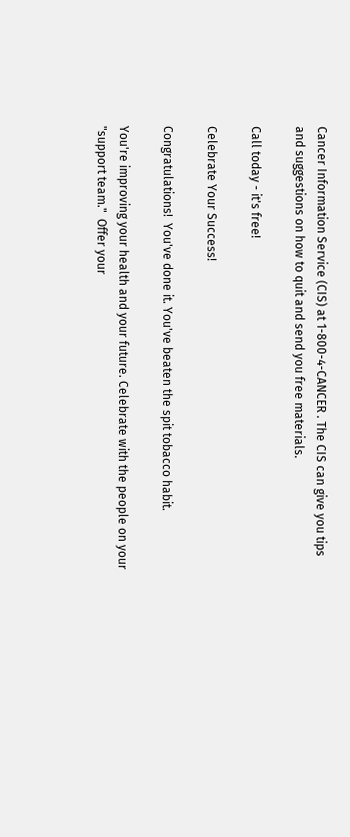Cancer Information Service (CIS) at 1-800-4-CANCER . The CIS can give you tips and suggestions on how to quit and send you free materials.

Call today - it's free!

Celebrate Your Success!

Congratulations!  You've done it. You've beaten the spit tobacco habit.

You're improving your health and your future. Celebrate with the people on your "support team."  Offer your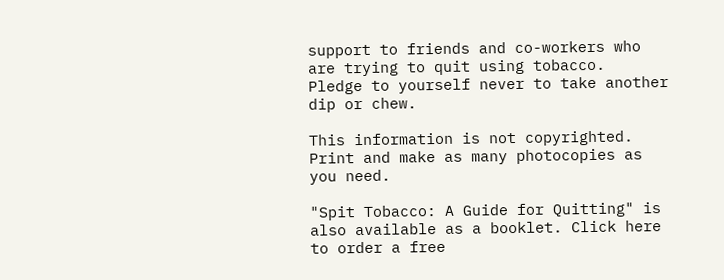support to friends and co-workers who are trying to quit using tobacco.  Pledge to yourself never to take another dip or chew.

This information is not copyrighted. Print and make as many photocopies as you need.

"Spit Tobacco: A Guide for Quitting" is also available as a booklet. Click here to order a free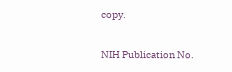copy.

NIH Publication No.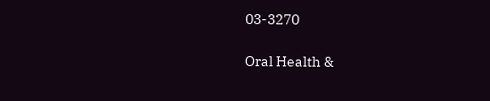03-3270

Oral Health &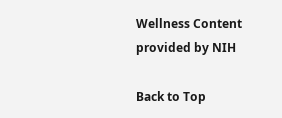Wellness Content provided by NIH

Back to Top